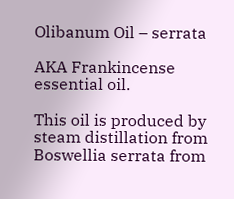Olibanum Oil – serrata

AKA Frankincense essential oil.

This oil is produced by steam distillation from Boswellia serrata from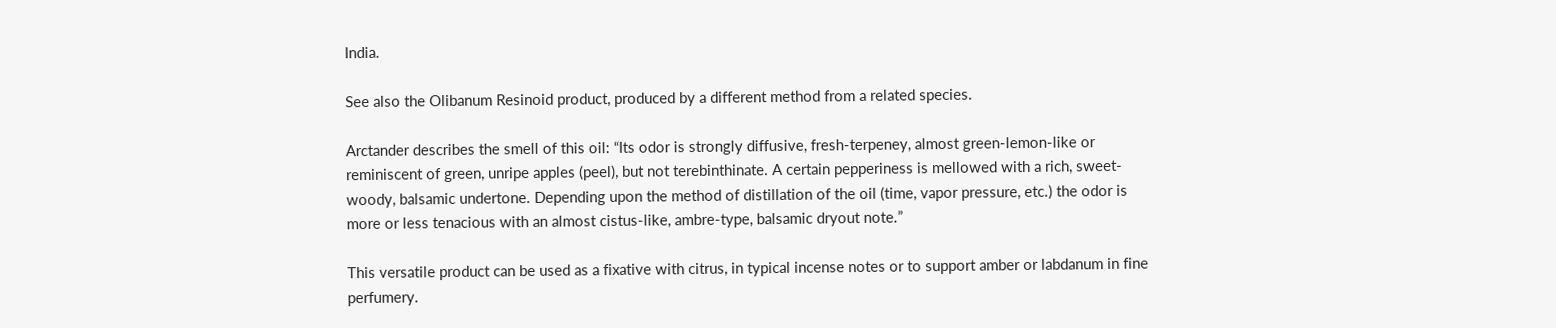India.

See also the Olibanum Resinoid product, produced by a different method from a related species.

Arctander describes the smell of this oil: “Its odor is strongly diffusive, fresh-terpeney, almost green-lemon-like or reminiscent of green, unripe apples (peel), but not terebinthinate. A certain pepperiness is mellowed with a rich, sweet-woody, balsamic undertone. Depending upon the method of distillation of the oil (time, vapor pressure, etc.) the odor is more or less tenacious with an almost cistus-like, ambre-type, balsamic dryout note.”

This versatile product can be used as a fixative with citrus, in typical incense notes or to support amber or labdanum in fine perfumery.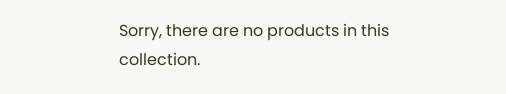Sorry, there are no products in this collection.